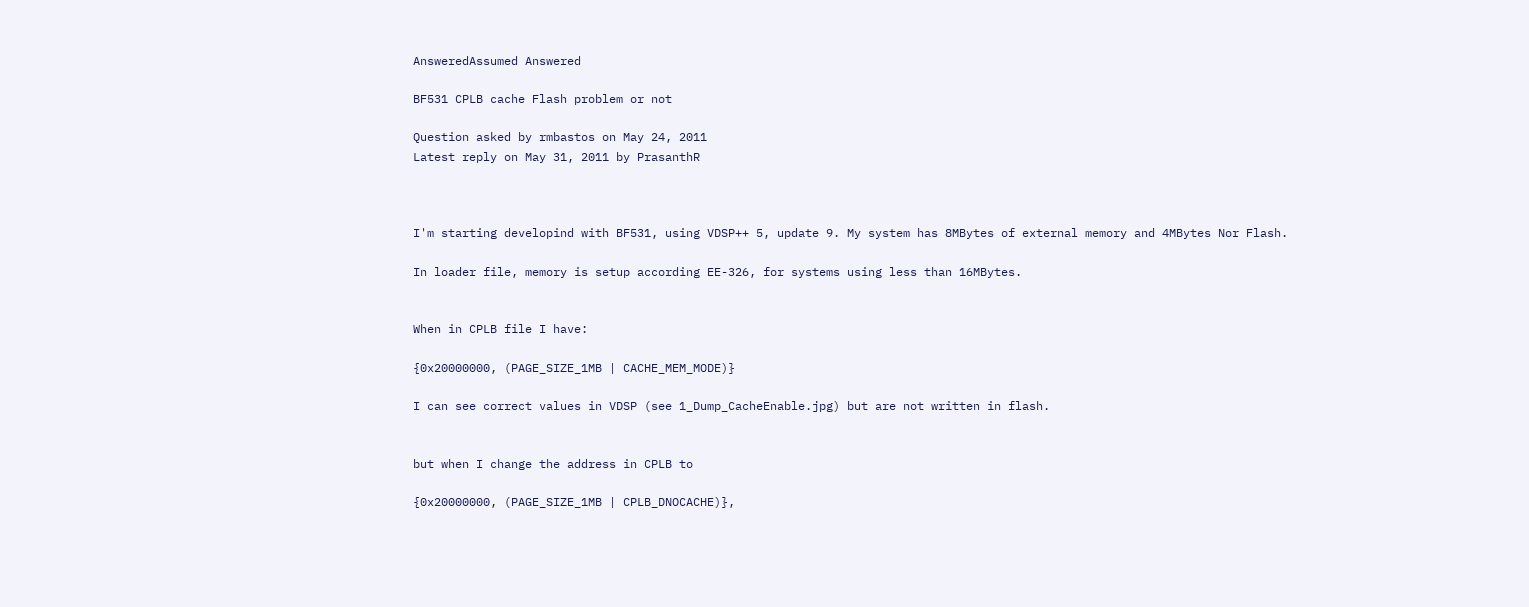AnsweredAssumed Answered

BF531 CPLB cache Flash problem or not

Question asked by rmbastos on May 24, 2011
Latest reply on May 31, 2011 by PrasanthR



I'm starting developind with BF531, using VDSP++ 5, update 9. My system has 8MBytes of external memory and 4MBytes Nor Flash.

In loader file, memory is setup according EE-326, for systems using less than 16MBytes.


When in CPLB file I have:

{0x20000000, (PAGE_SIZE_1MB | CACHE_MEM_MODE)}

I can see correct values in VDSP (see 1_Dump_CacheEnable.jpg) but are not written in flash.


but when I change the address in CPLB to

{0x20000000, (PAGE_SIZE_1MB | CPLB_DNOCACHE)},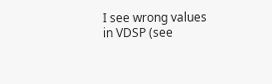I see wrong values in VDSP (see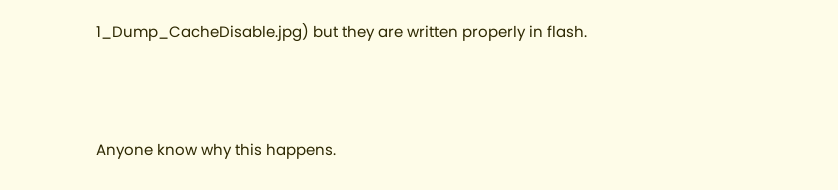1_Dump_CacheDisable.jpg) but they are written properly in flash.



Anyone know why this happens.